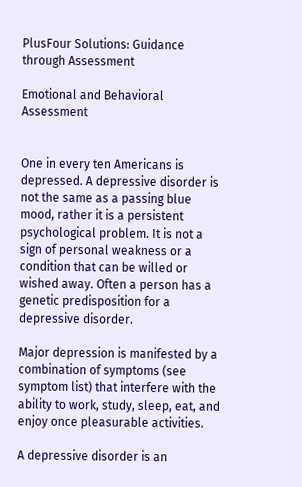PlusFour Solutions: Guidance through Assessment

Emotional and Behavioral Assessment


One in every ten Americans is depressed. A depressive disorder is not the same as a passing blue mood, rather it is a persistent psychological problem. It is not a sign of personal weakness or a condition that can be willed or wished away. Often a person has a genetic predisposition for a depressive disorder.

Major depression is manifested by a combination of symptoms (see symptom list) that interfere with the ability to work, study, sleep, eat, and enjoy once pleasurable activities.

A depressive disorder is an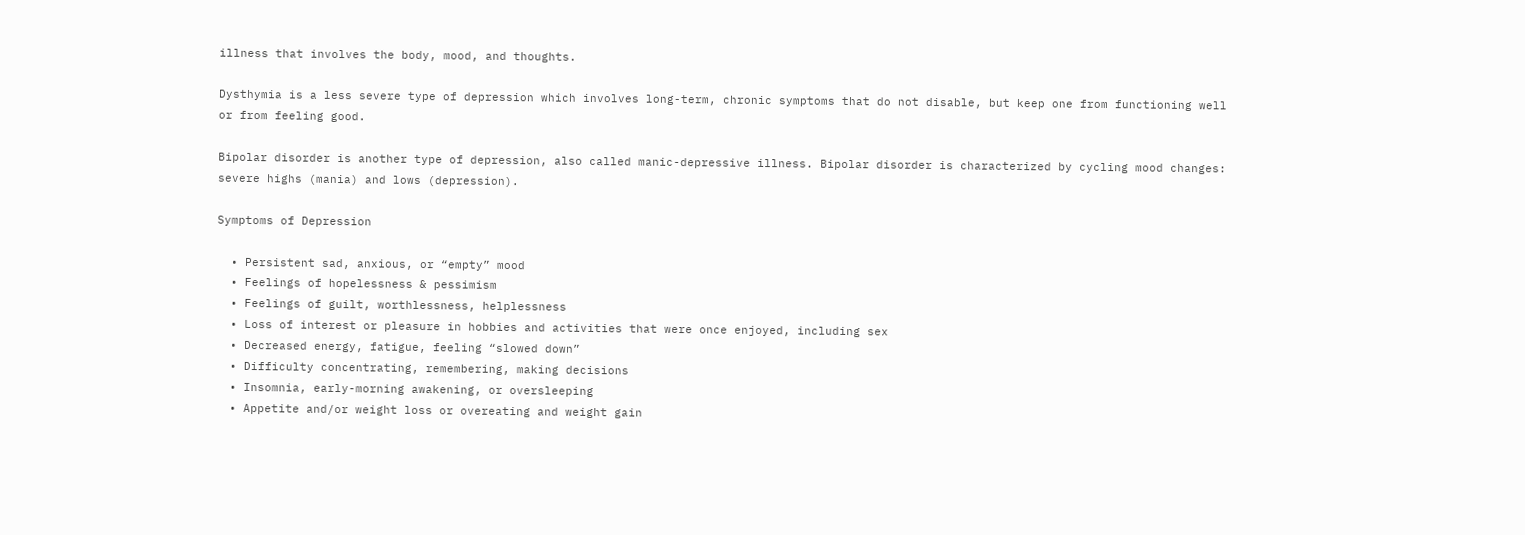illness that involves the body, mood, and thoughts.

Dysthymia is a less severe type of depression which involves long-term, chronic symptoms that do not disable, but keep one from functioning well or from feeling good.

Bipolar disorder is another type of depression, also called manic-depressive illness. Bipolar disorder is characterized by cycling mood changes: severe highs (mania) and lows (depression).

Symptoms of Depression

  • Persistent sad, anxious, or “empty” mood
  • Feelings of hopelessness & pessimism
  • Feelings of guilt, worthlessness, helplessness
  • Loss of interest or pleasure in hobbies and activities that were once enjoyed, including sex
  • Decreased energy, fatigue, feeling “slowed down”
  • Difficulty concentrating, remembering, making decisions
  • Insomnia, early-morning awakening, or oversleeping
  • Appetite and/or weight loss or overeating and weight gain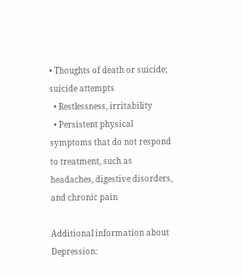• Thoughts of death or suicide; suicide attempts
  • Restlessness, irritability
  • Persistent physical symptoms that do not respond to treatment, such as headaches, digestive disorders, and chronic pain

Additional information about Depression: